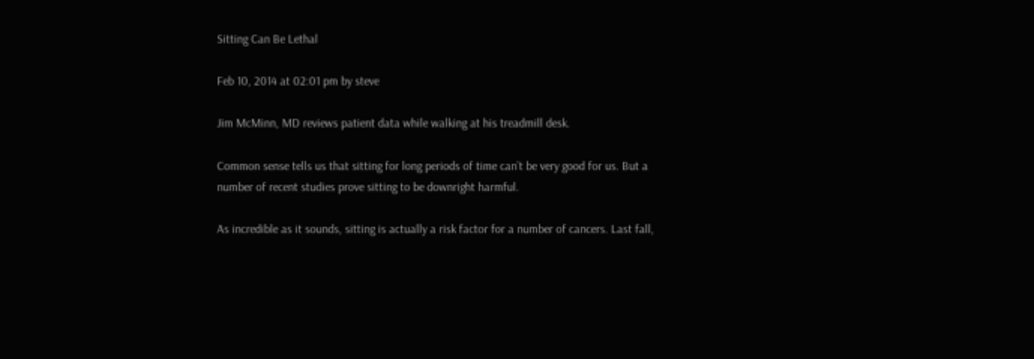Sitting Can Be Lethal

Feb 10, 2014 at 02:01 pm by steve

Jim McMinn, MD reviews patient data while walking at his treadmill desk.

Common sense tells us that sitting for long periods of time can’t be very good for us. But a number of recent studies prove sitting to be downright harmful.

As incredible as it sounds, sitting is actually a risk factor for a number of cancers. Last fall,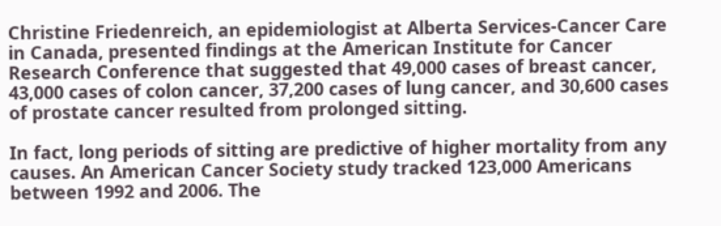Christine Friedenreich, an epidemiologist at Alberta Services-Cancer Care in Canada, presented findings at the American Institute for Cancer Research Conference that suggested that 49,000 cases of breast cancer, 43,000 cases of colon cancer, 37,200 cases of lung cancer, and 30,600 cases of prostate cancer resulted from prolonged sitting.

In fact, long periods of sitting are predictive of higher mortality from any causes. An American Cancer Society study tracked 123,000 Americans between 1992 and 2006. The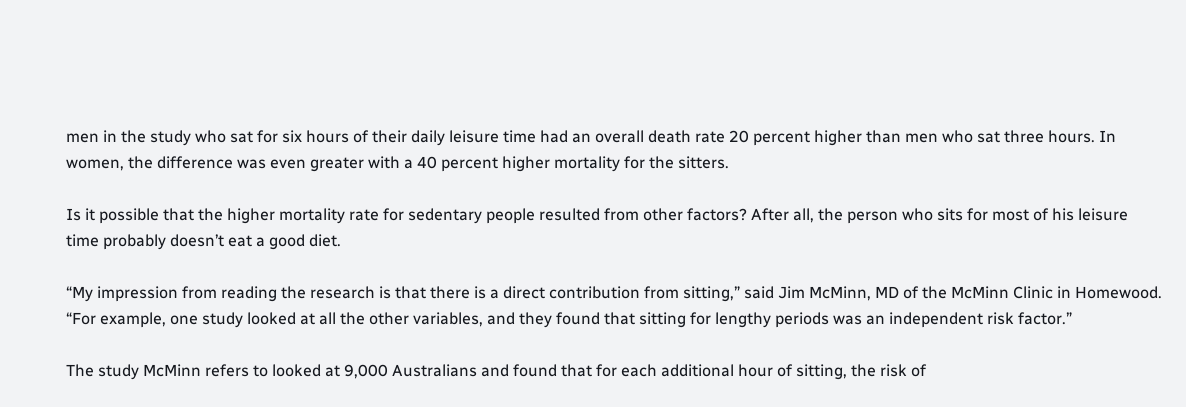men in the study who sat for six hours of their daily leisure time had an overall death rate 20 percent higher than men who sat three hours. In women, the difference was even greater with a 40 percent higher mortality for the sitters.

Is it possible that the higher mortality rate for sedentary people resulted from other factors? After all, the person who sits for most of his leisure time probably doesn’t eat a good diet.

“My impression from reading the research is that there is a direct contribution from sitting,” said Jim McMinn, MD of the McMinn Clinic in Homewood. “For example, one study looked at all the other variables, and they found that sitting for lengthy periods was an independent risk factor.”

The study McMinn refers to looked at 9,000 Australians and found that for each additional hour of sitting, the risk of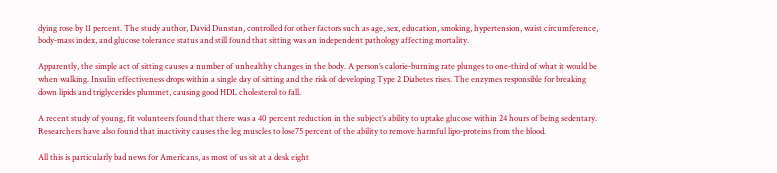dying rose by 11 percent. The study author, David Dunstan, controlled for other factors such as age, sex, education, smoking, hypertension, waist circumference, body-mass index, and glucose tolerance status and still found that sitting was an independent pathology affecting mortality.

Apparently, the simple act of sitting causes a number of unhealthy changes in the body. A person’s calorie-burning rate plunges to one-third of what it would be when walking. Insulin effectiveness drops within a single day of sitting and the risk of developing Type 2 Diabetes rises. The enzymes responsible for breaking down lipids and triglycerides plummet, causing good HDL cholesterol to fall.

A recent study of young, fit volunteers found that there was a 40 percent reduction in the subject’s ability to uptake glucose within 24 hours of being sedentary. Researchers have also found that inactivity causes the leg muscles to lose75 percent of the ability to remove harmful lipo-proteins from the blood.

All this is particularly bad news for Americans, as most of us sit at a desk eight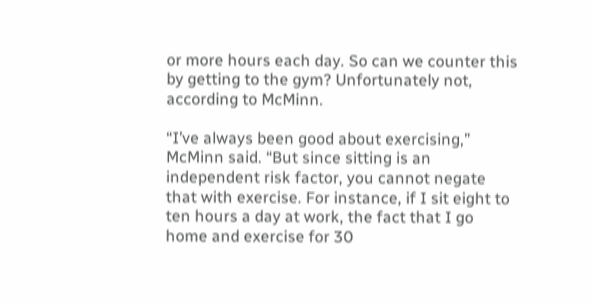or more hours each day. So can we counter this by getting to the gym? Unfortunately not, according to McMinn.

“I’ve always been good about exercising,” McMinn said. “But since sitting is an independent risk factor, you cannot negate that with exercise. For instance, if I sit eight to ten hours a day at work, the fact that I go home and exercise for 30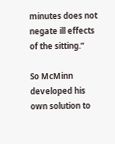minutes does not negate ill effects of the sitting.”

So McMinn developed his own solution to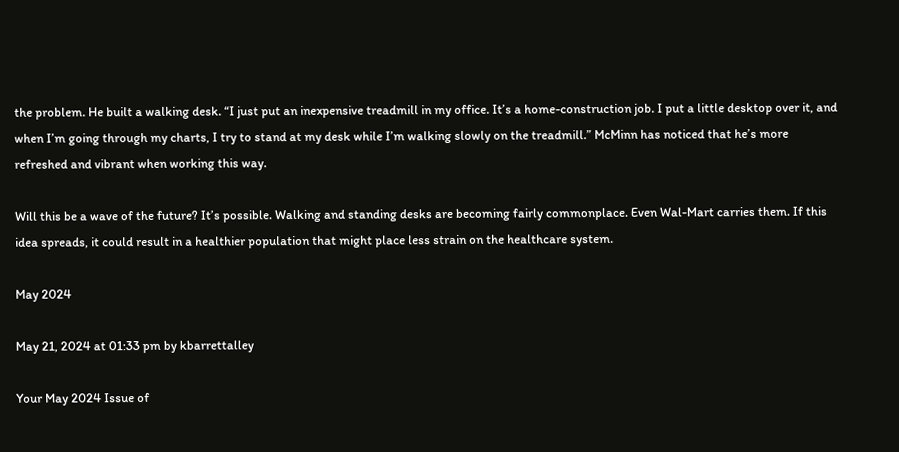the problem. He built a walking desk. “I just put an inexpensive treadmill in my office. It’s a home-construction job. I put a little desktop over it, and when I’m going through my charts, I try to stand at my desk while I’m walking slowly on the treadmill.” McMinn has noticed that he’s more refreshed and vibrant when working this way.

Will this be a wave of the future? It’s possible. Walking and standing desks are becoming fairly commonplace. Even Wal-Mart carries them. If this idea spreads, it could result in a healthier population that might place less strain on the healthcare system.

May 2024

May 21, 2024 at 01:33 pm by kbarrettalley

Your May 2024 Issue of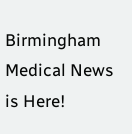Birmingham Medical News is Here!